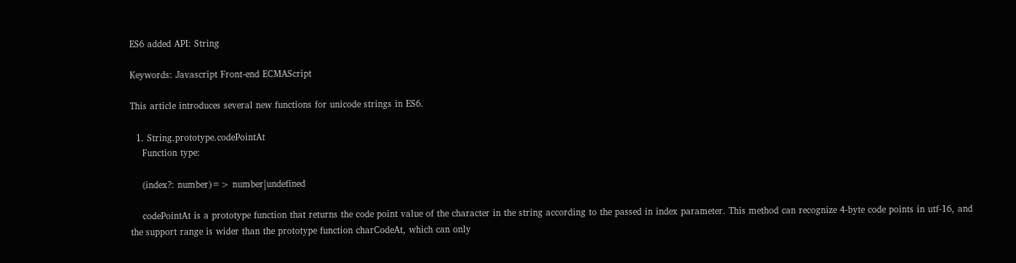ES6 added API: String

Keywords: Javascript Front-end ECMAScript

This article introduces several new functions for unicode strings in ES6.

  1. String.prototype.codePointAt
    Function type:

    (index?: number)=> number|undefined

    codePointAt is a prototype function that returns the code point value of the character in the string according to the passed in index parameter. This method can recognize 4-byte code points in utf-16, and the support range is wider than the prototype function charCodeAt, which can only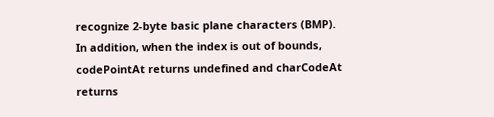recognize 2-byte basic plane characters (BMP). In addition, when the index is out of bounds, codePointAt returns undefined and charCodeAt returns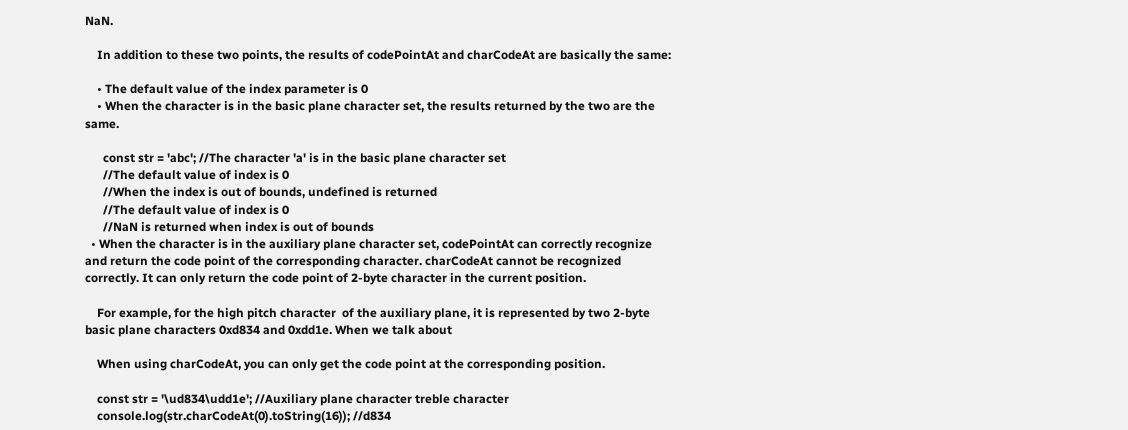NaN.

    In addition to these two points, the results of codePointAt and charCodeAt are basically the same:

    • The default value of the index parameter is 0
    • When the character is in the basic plane character set, the results returned by the two are the same.

      const str = 'abc'; //The character 'a' is in the basic plane character set
      //The default value of index is 0
      //When the index is out of bounds, undefined is returned
      //The default value of index is 0
      //NaN is returned when index is out of bounds
  • When the character is in the auxiliary plane character set, codePointAt can correctly recognize and return the code point of the corresponding character. charCodeAt cannot be recognized correctly. It can only return the code point of 2-byte character in the current position.

    For example, for the high pitch character  of the auxiliary plane, it is represented by two 2-byte basic plane characters 0xd834 and 0xdd1e. When we talk about

    When using charCodeAt, you can only get the code point at the corresponding position.

    const str = '\ud834\udd1e'; //Auxiliary plane character treble character
    console.log(str.charCodeAt(0).toString(16)); //d834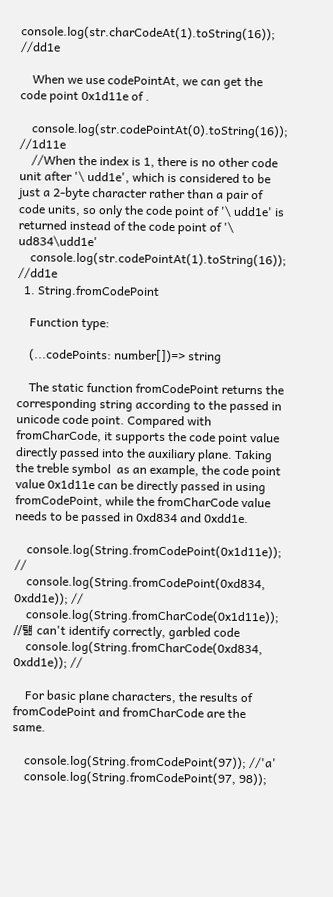console.log(str.charCodeAt(1).toString(16)); //dd1e

    When we use codePointAt, we can get the code point 0x1d11e of .

    console.log(str.codePointAt(0).toString(16)); //1d11e
    //When the index is 1, there is no other code unit after '\ udd1e', which is considered to be just a 2-byte character rather than a pair of code units, so only the code point of '\ udd1e' is returned instead of the code point of '\ ud834\udd1e'
    console.log(str.codePointAt(1).toString(16)); //dd1e
  1. String.fromCodePoint

    Function type:

    (...codePoints: number[])=> string

    The static function fromCodePoint returns the corresponding string according to the passed in unicode code point. Compared with fromCharCode, it supports the code point value directly passed into the auxiliary plane. Taking the treble symbol  as an example, the code point value 0x1d11e can be directly passed in using fromCodePoint, while the fromCharCode value needs to be passed in 0xd834 and 0xdd1e.

    console.log(String.fromCodePoint(0x1d11e)); //
    console.log(String.fromCodePoint(0xd834, 0xdd1e)); //
    console.log(String.fromCharCode(0x1d11e)); //턞 can't identify correctly, garbled code
    console.log(String.fromCharCode(0xd834, 0xdd1e)); //

    For basic plane characters, the results of fromCodePoint and fromCharCode are the same.

    console.log(String.fromCodePoint(97)); //'a'
    console.log(String.fromCodePoint(97, 98));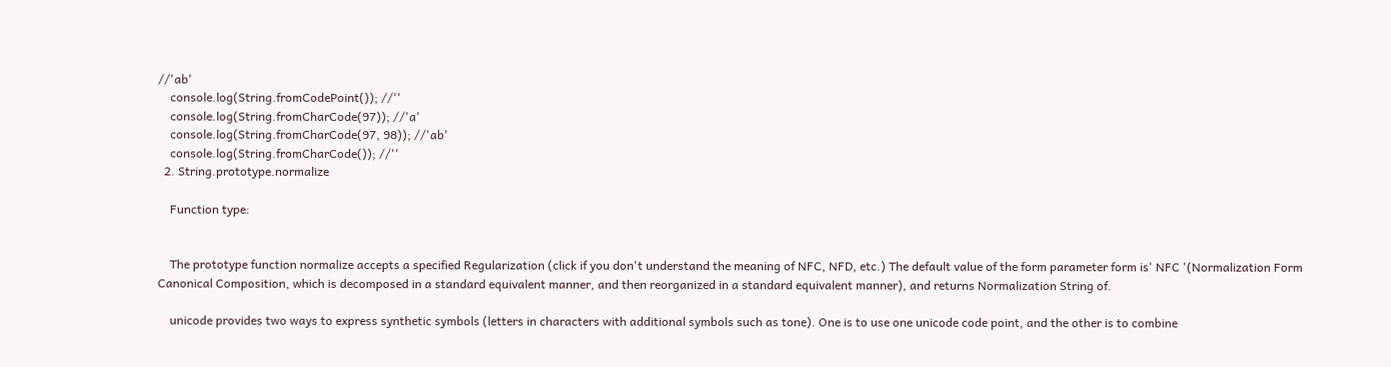//'ab'
    console.log(String.fromCodePoint()); //''
    console.log(String.fromCharCode(97)); //'a'
    console.log(String.fromCharCode(97, 98)); //'ab'
    console.log(String.fromCharCode()); //''
  2. String.prototype.normalize

    Function type:


    The prototype function normalize accepts a specified Regularization (click if you don't understand the meaning of NFC, NFD, etc.) The default value of the form parameter form is' NFC '(Normalization Form Canonical Composition, which is decomposed in a standard equivalent manner, and then reorganized in a standard equivalent manner), and returns Normalization String of.

    unicode provides two ways to express synthetic symbols (letters in characters with additional symbols such as tone). One is to use one unicode code point, and the other is to combine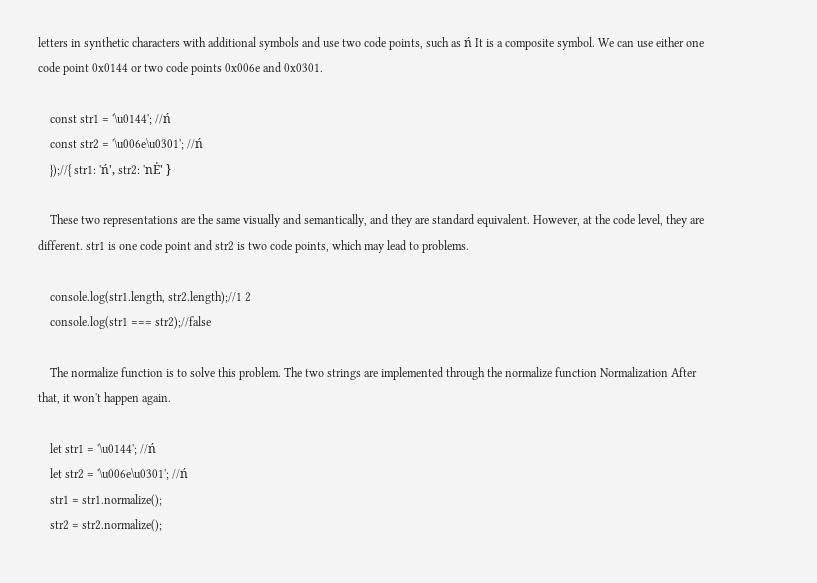letters in synthetic characters with additional symbols and use two code points, such as ń It is a composite symbol. We can use either one code point 0x0144 or two code points 0x006e and 0x0301.

    const str1 = '\u0144'; //ń
    const str2 = '\u006e\u0301'; //ń
    });//{ str1: 'ń', str2: 'nĖ' }

    These two representations are the same visually and semantically, and they are standard equivalent. However, at the code level, they are different. str1 is one code point and str2 is two code points, which may lead to problems.

    console.log(str1.length, str2.length);//1 2
    console.log(str1 === str2);//false

    The normalize function is to solve this problem. The two strings are implemented through the normalize function Normalization After that, it won't happen again.

    let str1 = '\u0144'; //ń
    let str2 = '\u006e\u0301'; //ń
    str1 = str1.normalize();
    str2 = str2.normalize();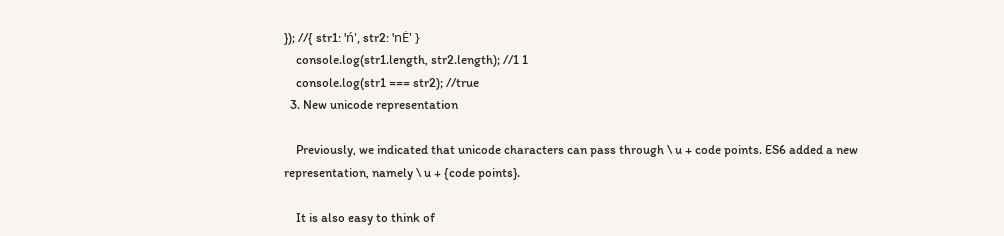}); //{ str1: 'ń', str2: 'nĖ' }
    console.log(str1.length, str2.length); //1 1
    console.log(str1 === str2); //true
  3. New unicode representation

    Previously, we indicated that unicode characters can pass through \ u + code points. ES6 added a new representation, namely \ u + {code points}.

    It is also easy to think of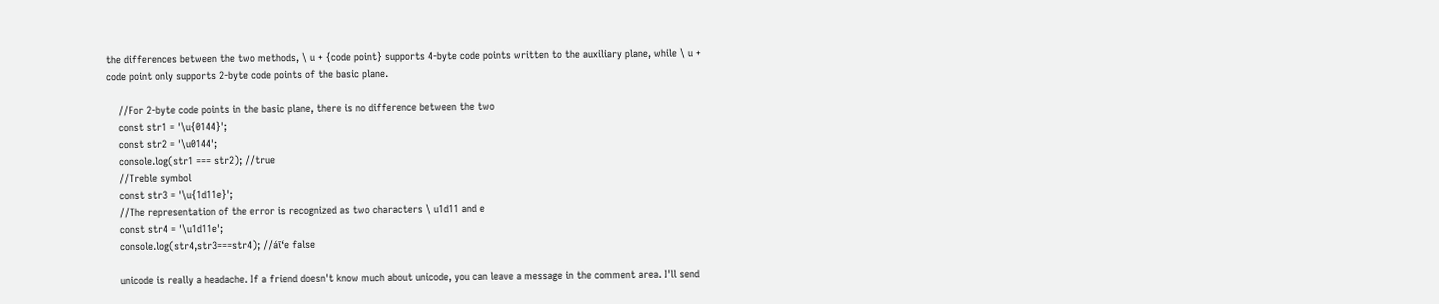the differences between the two methods, \ u + {code point} supports 4-byte code points written to the auxiliary plane, while \ u + code point only supports 2-byte code points of the basic plane.

    //For 2-byte code points in the basic plane, there is no difference between the two
    const str1 = '\u{0144}';
    const str2 = '\u0144';
    console.log(str1 === str2); //true
    //Treble symbol
    const str3 = '\u{1d11e}';
    //The representation of the error is recognized as two characters \ u1d11 and e
    const str4 = '\u1d11e';
    console.log(str4,str3===str4); //áī‘e false

    unicode is really a headache. If a friend doesn't know much about unicode, you can leave a message in the comment area. I'll send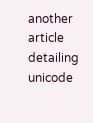another article detailing unicode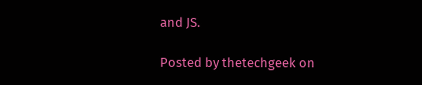and JS.

Posted by thetechgeek on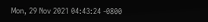Mon, 29 Nov 2021 04:43:24 -0800